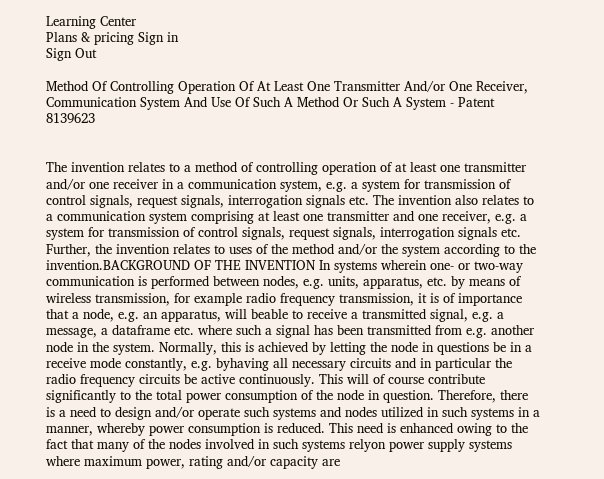Learning Center
Plans & pricing Sign in
Sign Out

Method Of Controlling Operation Of At Least One Transmitter And/or One Receiver, Communication System And Use Of Such A Method Or Such A System - Patent 8139623


The invention relates to a method of controlling operation of at least one transmitter and/or one receiver in a communication system, e.g. a system for transmission of control signals, request signals, interrogation signals etc. The invention also relates to a communication system comprising at least one transmitter and one receiver, e.g. a system for transmission of control signals, request signals, interrogation signals etc. Further, the invention relates to uses of the method and/or the system according to the invention.BACKGROUND OF THE INVENTION In systems wherein one- or two-way communication is performed between nodes, e.g. units, apparatus, etc. by means of wireless transmission, for example radio frequency transmission, it is of importance that a node, e.g. an apparatus, will beable to receive a transmitted signal, e.g. a message, a dataframe etc. where such a signal has been transmitted from e.g. another node in the system. Normally, this is achieved by letting the node in questions be in a receive mode constantly, e.g. byhaving all necessary circuits and in particular the radio frequency circuits be active continuously. This will of course contribute significantly to the total power consumption of the node in question. Therefore, there is a need to design and/or operate such systems and nodes utilized in such systems in a manner, whereby power consumption is reduced. This need is enhanced owing to the fact that many of the nodes involved in such systems relyon power supply systems where maximum power, rating and/or capacity are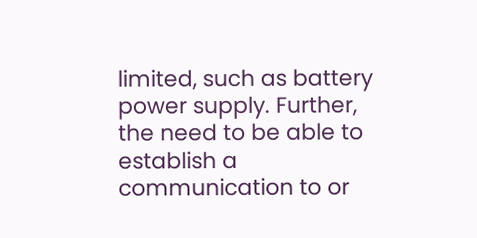limited, such as battery power supply. Further, the need to be able to establish a communication to or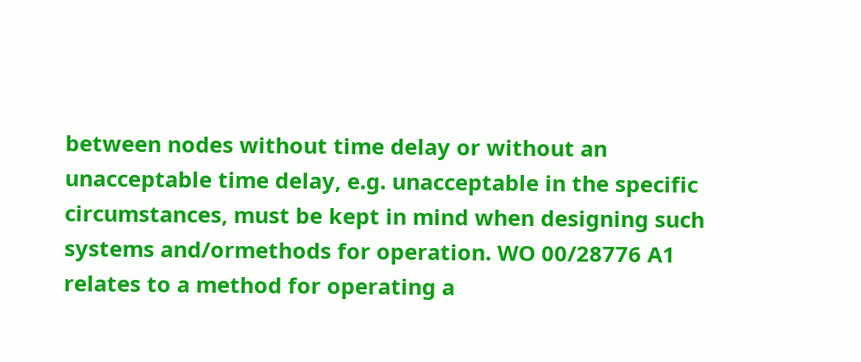between nodes without time delay or without an unacceptable time delay, e.g. unacceptable in the specific circumstances, must be kept in mind when designing such systems and/ormethods for operation. WO 00/28776 A1 relates to a method for operating a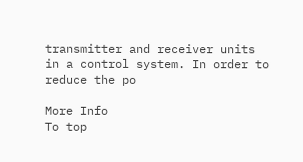transmitter and receiver units in a control system. In order to reduce the po

More Info
To top